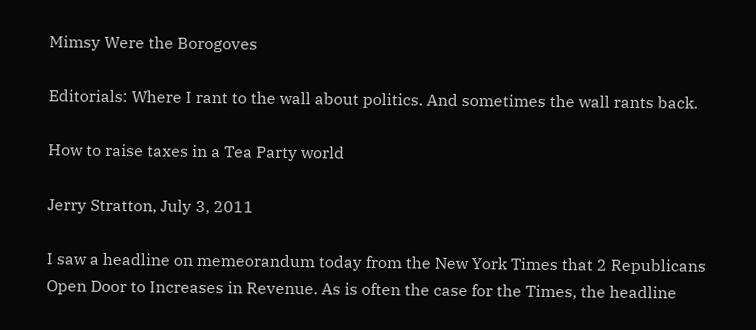Mimsy Were the Borogoves

Editorials: Where I rant to the wall about politics. And sometimes the wall rants back.

How to raise taxes in a Tea Party world

Jerry Stratton, July 3, 2011

I saw a headline on memeorandum today from the New York Times that 2 Republicans Open Door to Increases in Revenue. As is often the case for the Times, the headline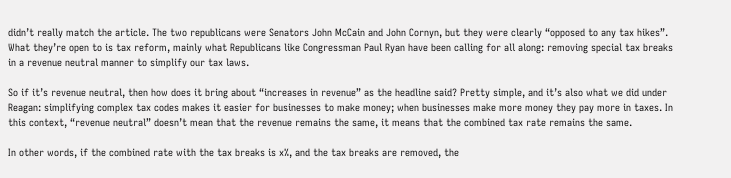didn’t really match the article. The two republicans were Senators John McCain and John Cornyn, but they were clearly “opposed to any tax hikes”. What they’re open to is tax reform, mainly what Republicans like Congressman Paul Ryan have been calling for all along: removing special tax breaks in a revenue neutral manner to simplify our tax laws.

So if it’s revenue neutral, then how does it bring about “increases in revenue” as the headline said? Pretty simple, and it’s also what we did under Reagan: simplifying complex tax codes makes it easier for businesses to make money; when businesses make more money they pay more in taxes. In this context, “revenue neutral” doesn’t mean that the revenue remains the same, it means that the combined tax rate remains the same.

In other words, if the combined rate with the tax breaks is x%, and the tax breaks are removed, the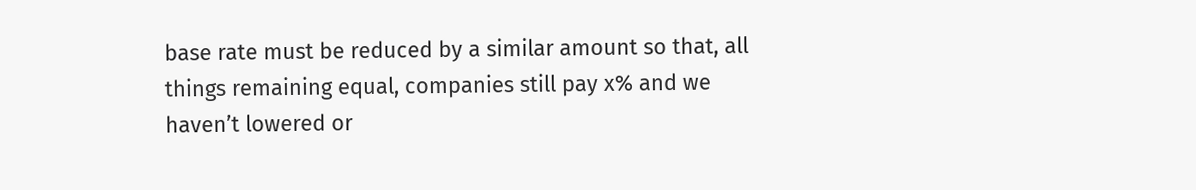base rate must be reduced by a similar amount so that, all things remaining equal, companies still pay x% and we haven’t lowered or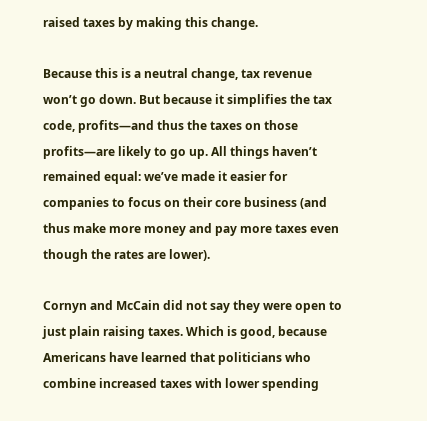raised taxes by making this change.

Because this is a neutral change, tax revenue won’t go down. But because it simplifies the tax code, profits—and thus the taxes on those profits—are likely to go up. All things haven’t remained equal: we’ve made it easier for companies to focus on their core business (and thus make more money and pay more taxes even though the rates are lower).

Cornyn and McCain did not say they were open to just plain raising taxes. Which is good, because Americans have learned that politicians who combine increased taxes with lower spending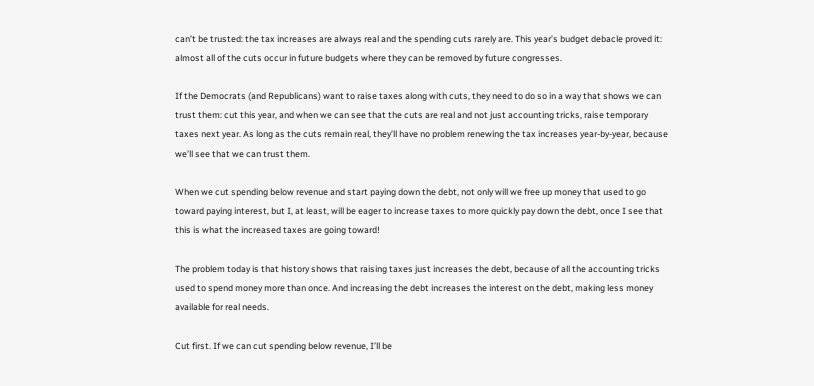can’t be trusted: the tax increases are always real and the spending cuts rarely are. This year’s budget debacle proved it: almost all of the cuts occur in future budgets where they can be removed by future congresses.

If the Democrats (and Republicans) want to raise taxes along with cuts, they need to do so in a way that shows we can trust them: cut this year, and when we can see that the cuts are real and not just accounting tricks, raise temporary taxes next year. As long as the cuts remain real, they’ll have no problem renewing the tax increases year-by-year, because we’ll see that we can trust them.

When we cut spending below revenue and start paying down the debt, not only will we free up money that used to go toward paying interest, but I, at least, will be eager to increase taxes to more quickly pay down the debt, once I see that this is what the increased taxes are going toward!

The problem today is that history shows that raising taxes just increases the debt, because of all the accounting tricks used to spend money more than once. And increasing the debt increases the interest on the debt, making less money available for real needs.

Cut first. If we can cut spending below revenue, I’ll be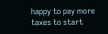happy to pay more taxes to start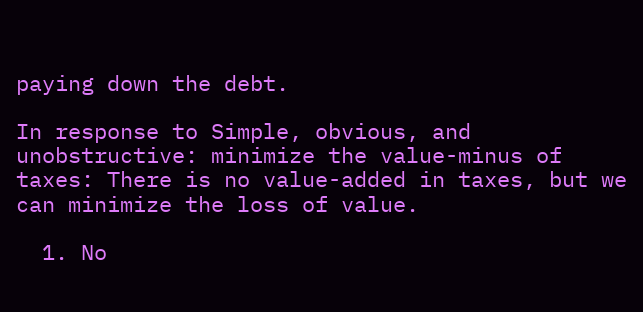paying down the debt.

In response to Simple, obvious, and unobstructive: minimize the value-minus of taxes: There is no value-added in taxes, but we can minimize the loss of value.

  1. No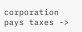corporation pays taxes ->